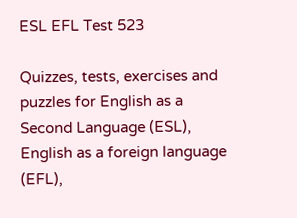ESL EFL Test 523

Quizzes, tests, exercises and puzzles for English as a Second Language (ESL), English as a foreign language (EFL),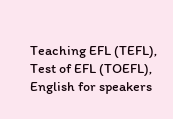Teaching EFL (TEFL), Test of EFL (TOEFL), English for speakers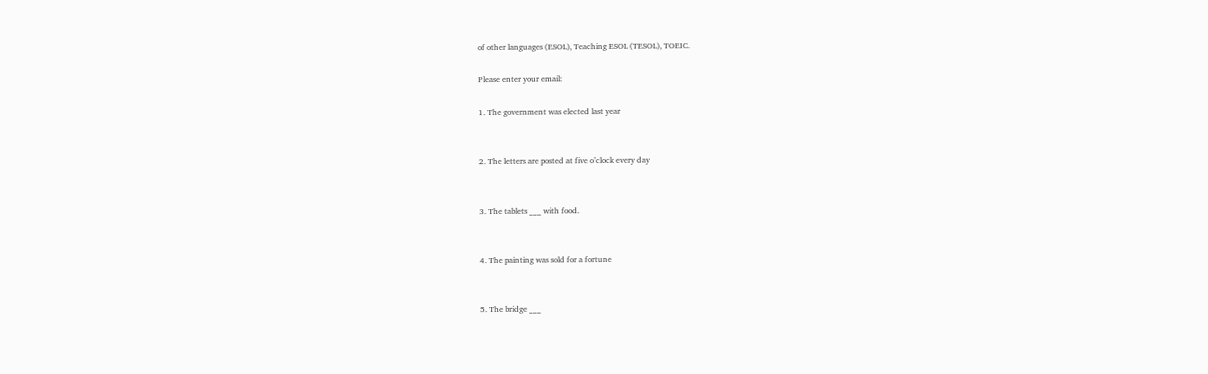of other languages (ESOL), Teaching ESOL (TESOL), TOEIC.

Please enter your email:

1. The government was elected last year


2. The letters are posted at five o’clock every day


3. The tablets ___ with food.


4. The painting was sold for a fortune


5. The bridge ___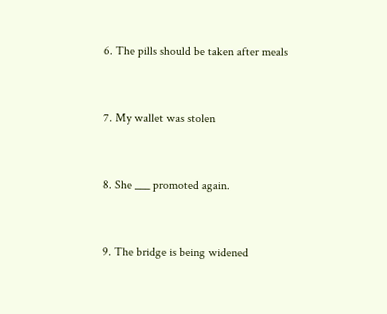6. The pills should be taken after meals


7. My wallet was stolen


8. She ___ promoted again.


9. The bridge is being widened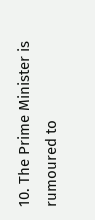10. The Prime Minister is rumoured to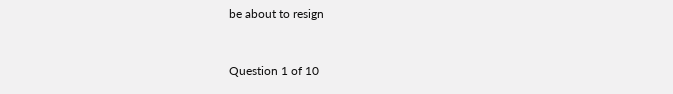be about to resign


Question 1 of 10